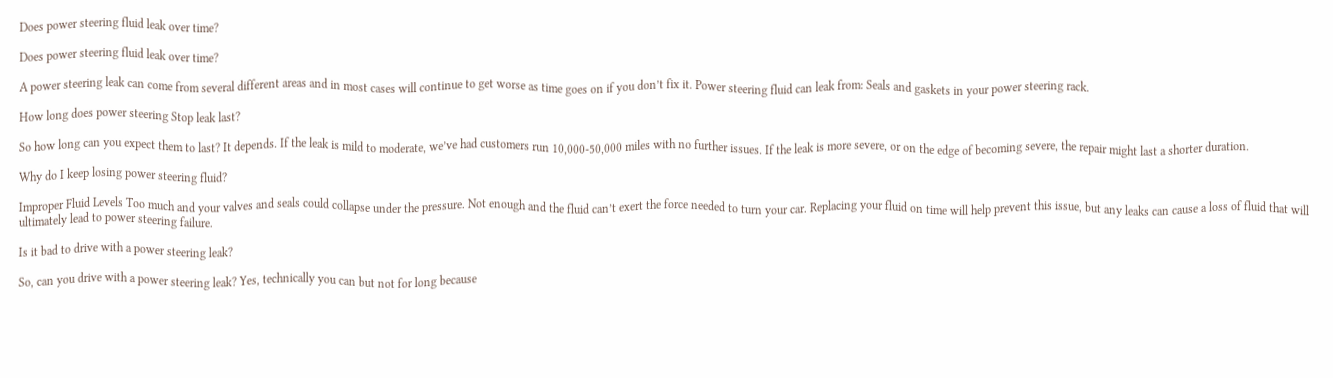Does power steering fluid leak over time?

Does power steering fluid leak over time?

A power steering leak can come from several different areas and in most cases will continue to get worse as time goes on if you don’t fix it. Power steering fluid can leak from: Seals and gaskets in your power steering rack.

How long does power steering Stop leak last?

So how long can you expect them to last? It depends. If the leak is mild to moderate, we’ve had customers run 10,000-50,000 miles with no further issues. If the leak is more severe, or on the edge of becoming severe, the repair might last a shorter duration.

Why do I keep losing power steering fluid?

Improper Fluid Levels Too much and your valves and seals could collapse under the pressure. Not enough and the fluid can’t exert the force needed to turn your car. Replacing your fluid on time will help prevent this issue, but any leaks can cause a loss of fluid that will ultimately lead to power steering failure.

Is it bad to drive with a power steering leak?

So, can you drive with a power steering leak? Yes, technically you can but not for long because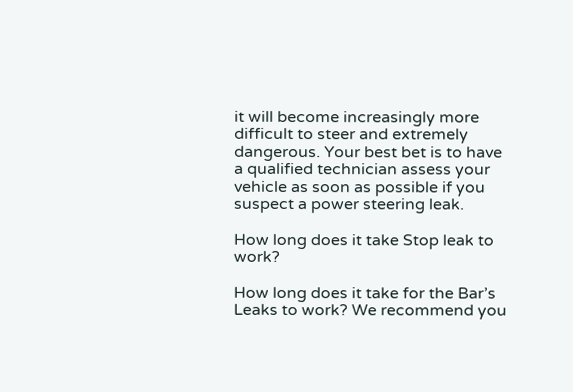it will become increasingly more difficult to steer and extremely dangerous. Your best bet is to have a qualified technician assess your vehicle as soon as possible if you suspect a power steering leak.

How long does it take Stop leak to work?

How long does it take for the Bar’s Leaks to work? We recommend you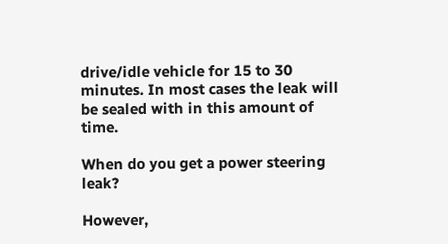drive/idle vehicle for 15 to 30 minutes. In most cases the leak will be sealed with in this amount of time.

When do you get a power steering leak?

However,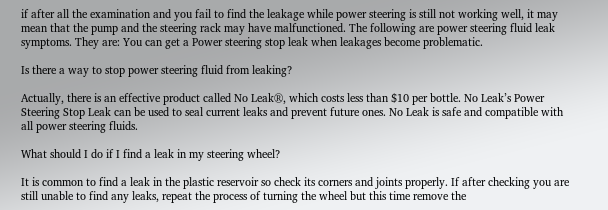if after all the examination and you fail to find the leakage while power steering is still not working well, it may mean that the pump and the steering rack may have malfunctioned. The following are power steering fluid leak symptoms. They are: You can get a Power steering stop leak when leakages become problematic.

Is there a way to stop power steering fluid from leaking?

Actually, there is an effective product called No Leak®, which costs less than $10 per bottle. No Leak’s Power Steering Stop Leak can be used to seal current leaks and prevent future ones. No Leak is safe and compatible with all power steering fluids.

What should I do if I find a leak in my steering wheel?

It is common to find a leak in the plastic reservoir so check its corners and joints properly. If after checking you are still unable to find any leaks, repeat the process of turning the wheel but this time remove the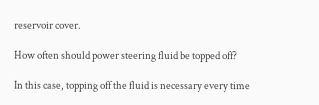reservoir cover.

How often should power steering fluid be topped off?

In this case, topping off the fluid is necessary every time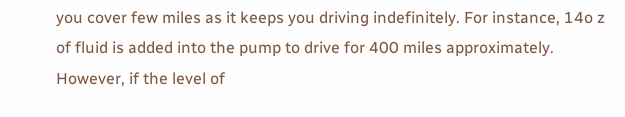you cover few miles as it keeps you driving indefinitely. For instance, 14o z of fluid is added into the pump to drive for 400 miles approximately. However, if the level of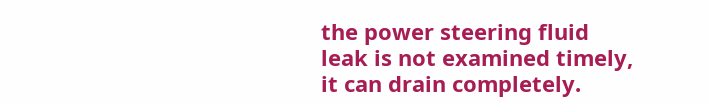the power steering fluid leak is not examined timely, it can drain completely.